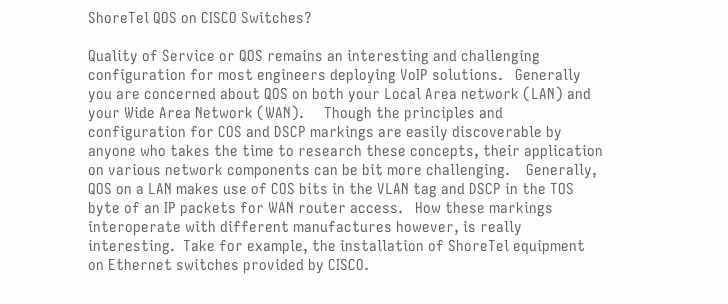ShoreTel QOS on CISCO Switches?

Quality of Service or QOS remains an interesting and challenging configuration for most engineers deploying VoIP solutions.   Generally you are concerned about QOS on both your Local Area network (LAN) and your Wide Area Network (WAN).     Though the principles and configuration for COS and DSCP markings are easily discoverable by anyone who takes the time to research these concepts, their application on various network components can be bit more challenging.    Generally, QOS on a LAN makes use of COS bits in the VLAN tag and DSCP in the TOS byte of an IP packets for WAN router access.   How these markings  interoperate with different manufactures however, is really interesting.  Take for example, the installation of ShoreTel equipment on Ethernet switches provided by CISCO.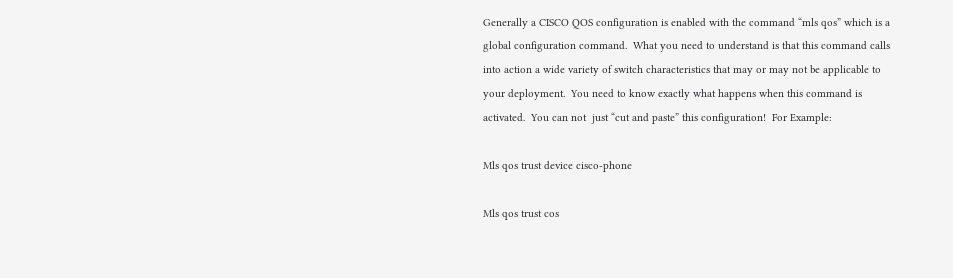Generally a CISCO QOS configuration is enabled with the command “mls qos” which is a global configuration command.  What you need to understand is that this command calls into action a wide variety of switch characteristics that may or may not be applicable to your deployment.  You need to know exactly what happens when this command is activated.  You can not  just “cut and paste” this configuration!  For Example:

Mls qos trust device cisco-phone

Mls qos trust cos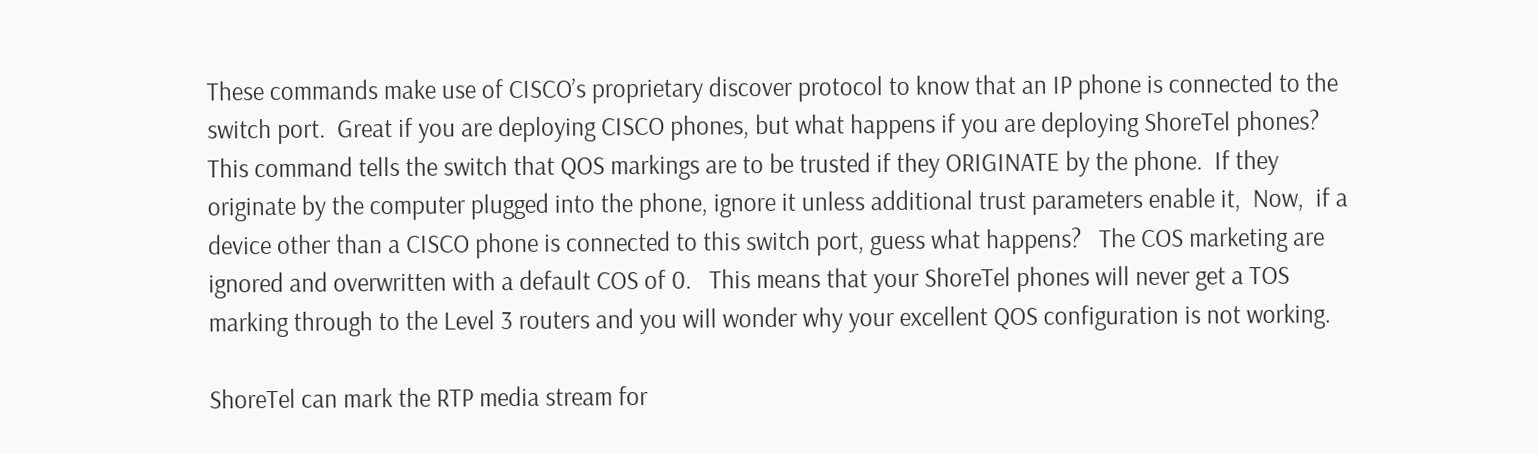These commands make use of CISCO’s proprietary discover protocol to know that an IP phone is connected to the switch port.  Great if you are deploying CISCO phones, but what happens if you are deploying ShoreTel phones?  This command tells the switch that QOS markings are to be trusted if they ORIGINATE by the phone.  If they originate by the computer plugged into the phone, ignore it unless additional trust parameters enable it,  Now,  if a device other than a CISCO phone is connected to this switch port, guess what happens?   The COS marketing are ignored and overwritten with a default COS of 0.   This means that your ShoreTel phones will never get a TOS marking through to the Level 3 routers and you will wonder why your excellent QOS configuration is not working.

ShoreTel can mark the RTP media stream for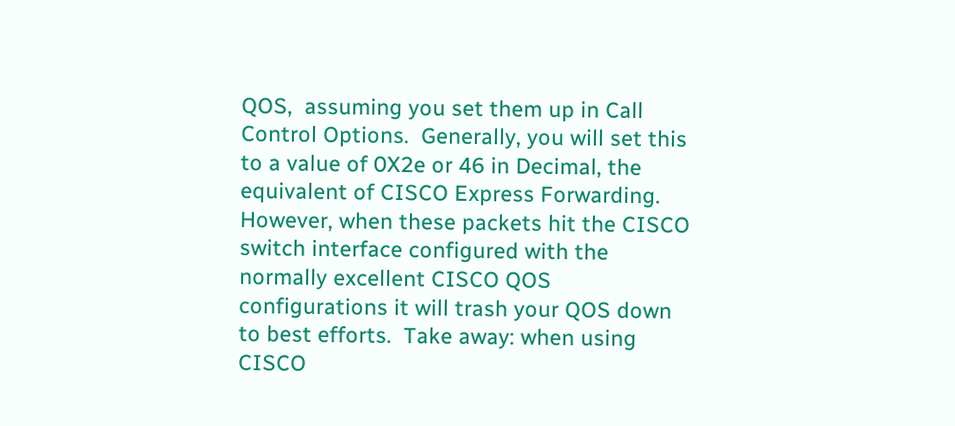QOS,  assuming you set them up in Call Control Options.  Generally, you will set this to a value of 0X2e or 46 in Decimal, the equivalent of CISCO Express Forwarding.  However, when these packets hit the CISCO switch interface configured with the normally excellent CISCO QOS configurations it will trash your QOS down to best efforts.  Take away: when using CISCO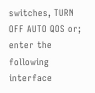switches, TURN OFF AUTO QOS or; enter the following interface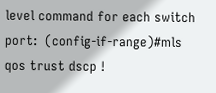level command for each switch port:  (config-if-range)#mls qos trust dscp !